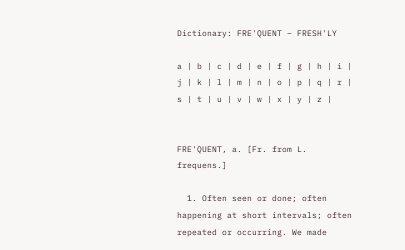Dictionary: FRE'QUENT – FRESH'LY

a | b | c | d | e | f | g | h | i | j | k | l | m | n | o | p | q | r | s | t | u | v | w | x | y | z |


FRE'QUENT, a. [Fr. from L. frequens.]

  1. Often seen or done; often happening at short intervals; often repeated or occurring. We made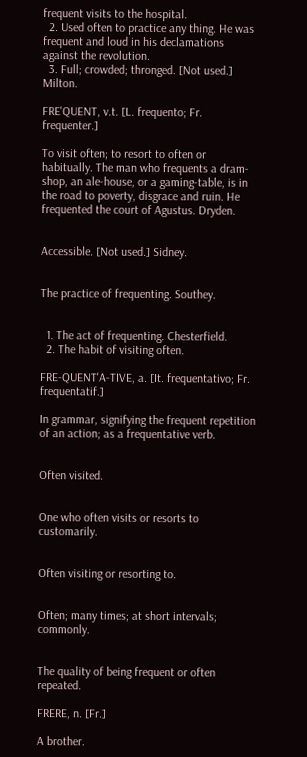frequent visits to the hospital.
  2. Used often to practice any thing. He was frequent and loud in his declamations against the revolution.
  3. Full; crowded; thronged. [Not used.] Milton.

FRE'QUENT, v.t. [L. frequento; Fr. frequenter.]

To visit often; to resort to often or habitually. The man who frequents a dram-shop, an ale-house, or a gaming-table, is in the road to poverty, disgrace and ruin. He frequented the court of Agustus. Dryden.


Accessible. [Not used.] Sidney.


The practice of frequenting. Southey.


  1. The act of frequenting. Chesterfield.
  2. The habit of visiting often.

FRE-QUENT'A-TIVE, a. [It. frequentativo; Fr. frequentatif.]

In grammar, signifying the frequent repetition of an action; as a frequentative verb.


Often visited.


One who often visits or resorts to customarily.


Often visiting or resorting to.


Often; many times; at short intervals; commonly.


The quality of being frequent or often repeated.

FRERE, n. [Fr.]

A brother.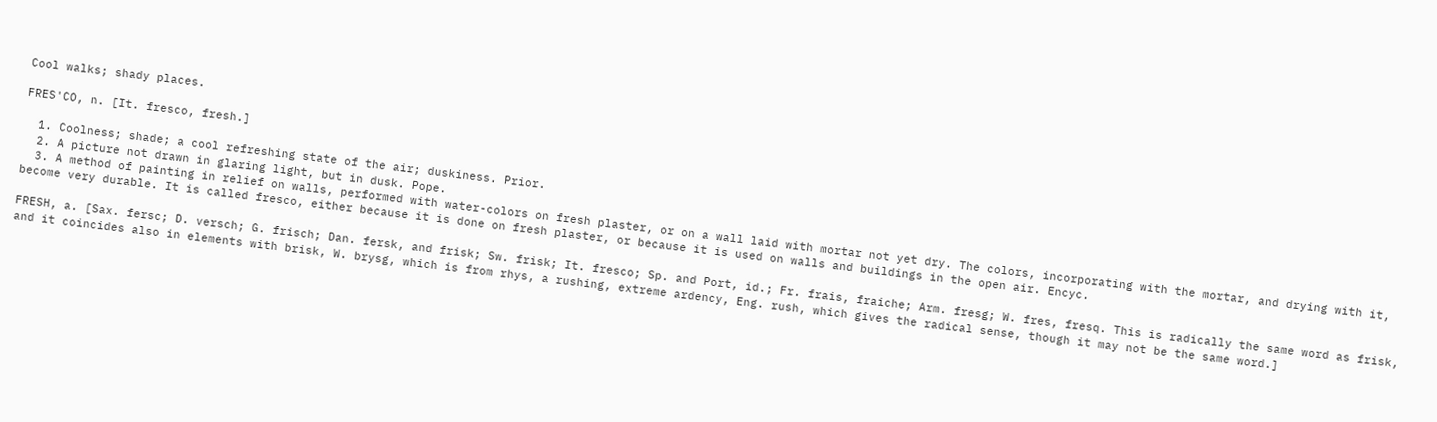Cool walks; shady places.

FRES'CO, n. [It. fresco, fresh.]

  1. Coolness; shade; a cool refreshing state of the air; duskiness. Prior.
  2. A picture not drawn in glaring light, but in dusk. Pope.
  3. A method of painting in relief on walls, performed with water-colors on fresh plaster, or on a wall laid with mortar not yet dry. The colors, incorporating with the mortar, and drying with it, become very durable. It is called fresco, either because it is done on fresh plaster, or because it is used on walls and buildings in the open air. Encyc.

FRESH, a. [Sax. fersc; D. versch; G. frisch; Dan. fersk, and frisk; Sw. frisk; It. fresco; Sp. and Port, id.; Fr. frais, fraiche; Arm. fresg; W. fres, fresq. This is radically the same word as frisk, and it coincides also in elements with brisk, W. brysg, which is from rhys, a rushing, extreme ardency, Eng. rush, which gives the radical sense, though it may not be the same word.]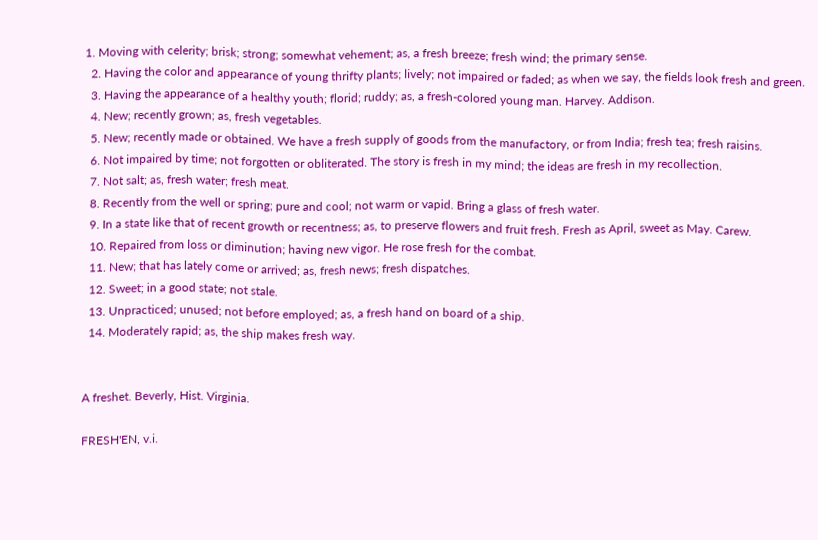1. Moving with celerity; brisk; strong; somewhat vehement; as, a fresh breeze; fresh wind; the primary sense.
  2. Having the color and appearance of young thrifty plants; lively; not impaired or faded; as when we say, the fields look fresh and green.
  3. Having the appearance of a healthy youth; florid; ruddy; as, a fresh-colored young man. Harvey. Addison.
  4. New; recently grown; as, fresh vegetables.
  5. New; recently made or obtained. We have a fresh supply of goods from the manufactory, or from India; fresh tea; fresh raisins.
  6. Not impaired by time; not forgotten or obliterated. The story is fresh in my mind; the ideas are fresh in my recollection.
  7. Not salt; as, fresh water; fresh meat.
  8. Recently from the well or spring; pure and cool; not warm or vapid. Bring a glass of fresh water.
  9. In a state like that of recent growth or recentness; as, to preserve flowers and fruit fresh. Fresh as April, sweet as May. Carew.
  10. Repaired from loss or diminution; having new vigor. He rose fresh for the combat.
  11. New; that has lately come or arrived; as, fresh news; fresh dispatches.
  12. Sweet; in a good state; not stale.
  13. Unpracticed; unused; not before employed; as, a fresh hand on board of a ship.
  14. Moderately rapid; as, the ship makes fresh way.


A freshet. Beverly, Hist. Virginia.

FRESH'EN, v.i.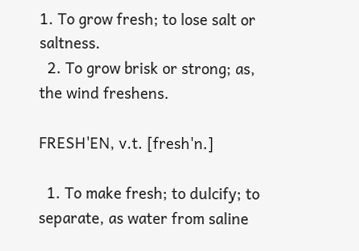1. To grow fresh; to lose salt or saltness.
  2. To grow brisk or strong; as, the wind freshens.

FRESH'EN, v.t. [fresh'n.]

  1. To make fresh; to dulcify; to separate, as water from saline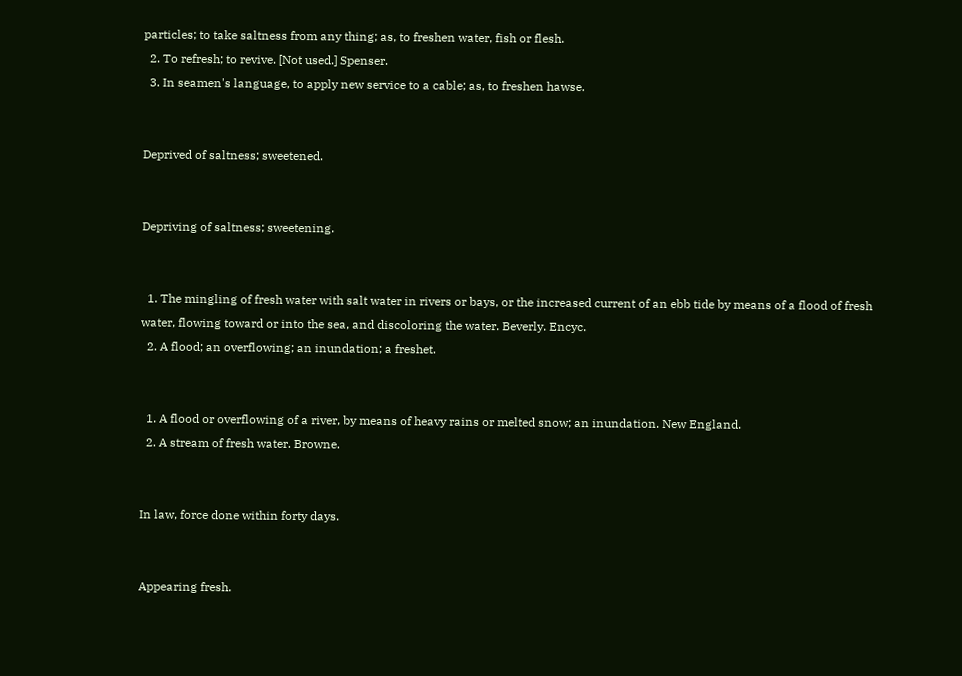particles; to take saltness from any thing; as, to freshen water, fish or flesh.
  2. To refresh; to revive. [Not used.] Spenser.
  3. In seamen's language, to apply new service to a cable; as, to freshen hawse.


Deprived of saltness; sweetened.


Depriving of saltness; sweetening.


  1. The mingling of fresh water with salt water in rivers or bays, or the increased current of an ebb tide by means of a flood of fresh water, flowing toward or into the sea, and discoloring the water. Beverly. Encyc.
  2. A flood; an overflowing; an inundation; a freshet.


  1. A flood or overflowing of a river, by means of heavy rains or melted snow; an inundation. New England.
  2. A stream of fresh water. Browne.


In law, force done within forty days.


Appearing fresh.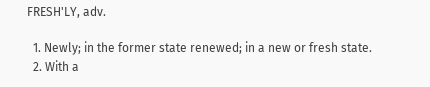FRESH'LY, adv.

  1. Newly; in the former state renewed; in a new or fresh state.
  2. With a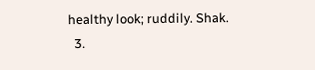healthy look; ruddily. Shak.
  3.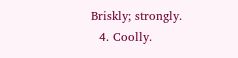Briskly; strongly.
  4. Coolly.